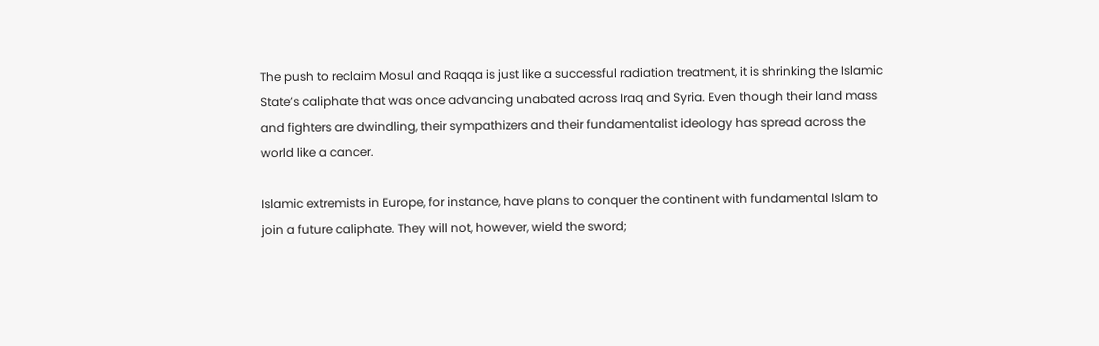The push to reclaim Mosul and Raqqa is just like a successful radiation treatment, it is shrinking the Islamic State’s caliphate that was once advancing unabated across Iraq and Syria. Even though their land mass and fighters are dwindling, their sympathizers and their fundamentalist ideology has spread across the world like a cancer.

Islamic extremists in Europe, for instance, have plans to conquer the continent with fundamental Islam to join a future caliphate. They will not, however, wield the sword;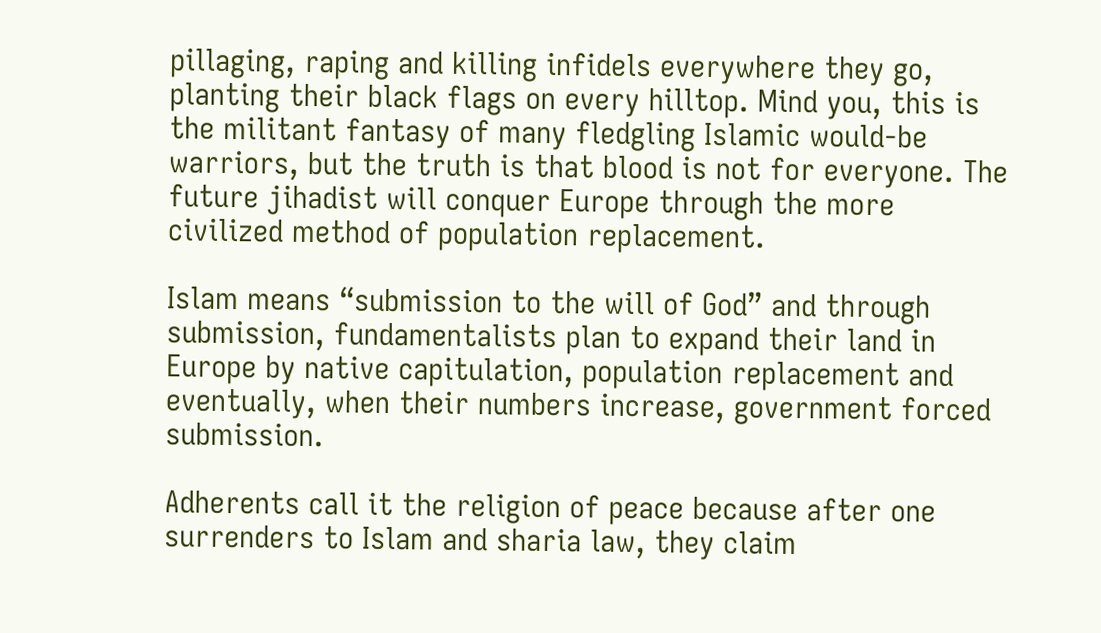pillaging, raping and killing infidels everywhere they go, planting their black flags on every hilltop. Mind you, this is the militant fantasy of many fledgling Islamic would-be warriors, but the truth is that blood is not for everyone. The future jihadist will conquer Europe through the more civilized method of population replacement.

Islam means “submission to the will of God” and through submission, fundamentalists plan to expand their land in Europe by native capitulation, population replacement and eventually, when their numbers increase, government forced submission.

Adherents call it the religion of peace because after one surrenders to Islam and sharia law, they claim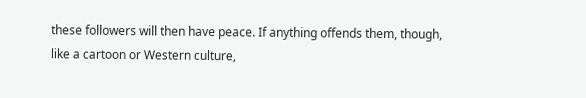these followers will then have peace. If anything offends them, though, like a cartoon or Western culture,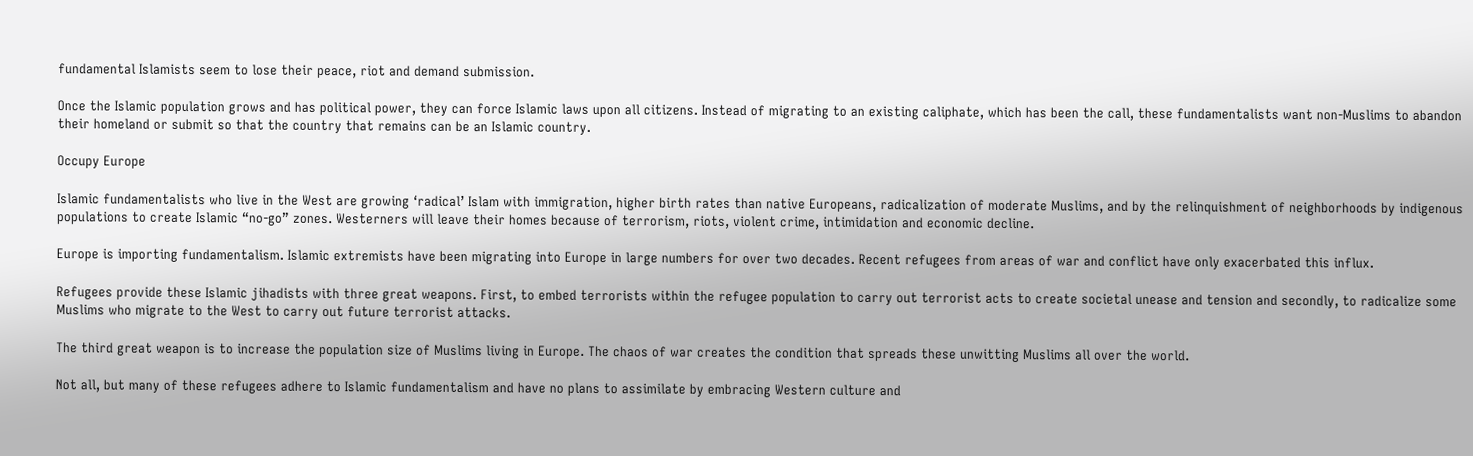fundamental Islamists seem to lose their peace, riot and demand submission.

Once the Islamic population grows and has political power, they can force Islamic laws upon all citizens. Instead of migrating to an existing caliphate, which has been the call, these fundamentalists want non-Muslims to abandon their homeland or submit so that the country that remains can be an Islamic country.

Occupy Europe

Islamic fundamentalists who live in the West are growing ‘radical’ Islam with immigration, higher birth rates than native Europeans, radicalization of moderate Muslims, and by the relinquishment of neighborhoods by indigenous populations to create Islamic “no-go” zones. Westerners will leave their homes because of terrorism, riots, violent crime, intimidation and economic decline.

Europe is importing fundamentalism. Islamic extremists have been migrating into Europe in large numbers for over two decades. Recent refugees from areas of war and conflict have only exacerbated this influx.

Refugees provide these Islamic jihadists with three great weapons. First, to embed terrorists within the refugee population to carry out terrorist acts to create societal unease and tension and secondly, to radicalize some Muslims who migrate to the West to carry out future terrorist attacks.

The third great weapon is to increase the population size of Muslims living in Europe. The chaos of war creates the condition that spreads these unwitting Muslims all over the world.

Not all, but many of these refugees adhere to Islamic fundamentalism and have no plans to assimilate by embracing Western culture and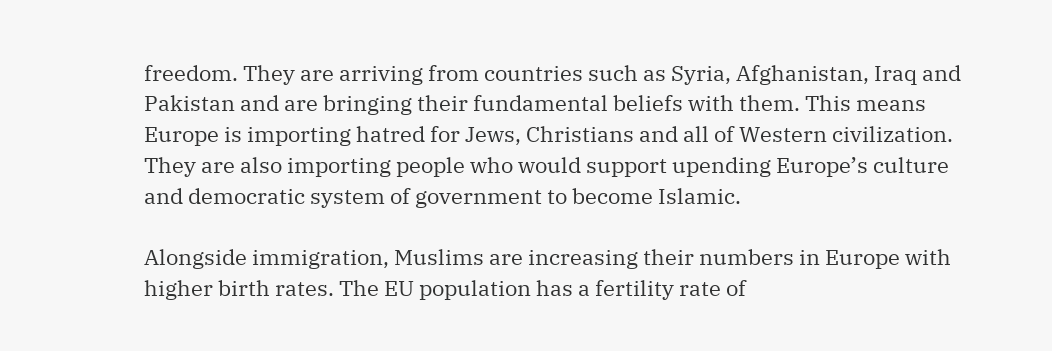freedom. They are arriving from countries such as Syria, Afghanistan, Iraq and Pakistan and are bringing their fundamental beliefs with them. This means Europe is importing hatred for Jews, Christians and all of Western civilization. They are also importing people who would support upending Europe’s culture and democratic system of government to become Islamic.

Alongside immigration, Muslims are increasing their numbers in Europe with higher birth rates. The EU population has a fertility rate of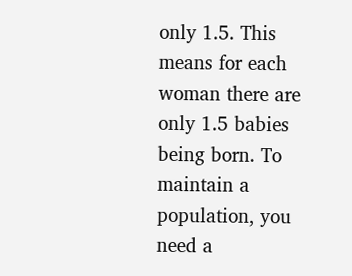only 1.5. This means for each woman there are only 1.5 babies being born. To maintain a population, you need a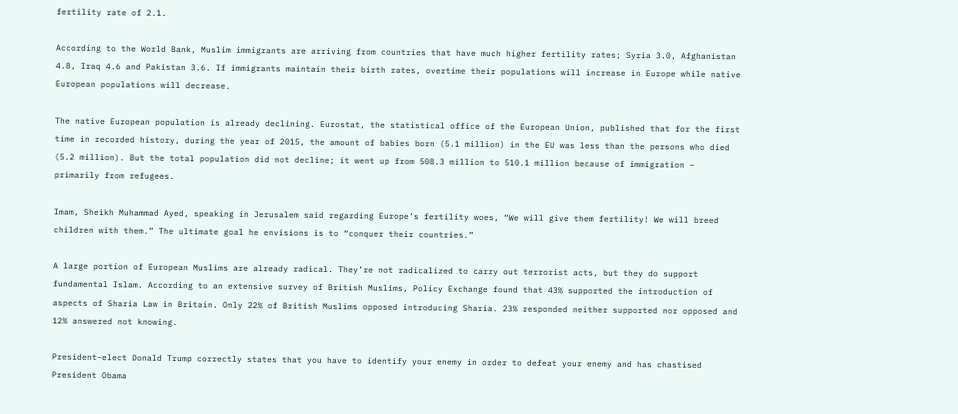fertility rate of 2.1.

According to the World Bank, Muslim immigrants are arriving from countries that have much higher fertility rates; Syria 3.0, Afghanistan 4.8, Iraq 4.6 and Pakistan 3.6. If immigrants maintain their birth rates, overtime their populations will increase in Europe while native European populations will decrease.

The native European population is already declining. Eurostat, the statistical office of the European Union, published that for the first time in recorded history, during the year of 2015, the amount of babies born (5.1 million) in the EU was less than the persons who died (5.2 million). But the total population did not decline; it went up from 508.3 million to 510.1 million because of immigration – primarily from refugees.

Imam, Sheikh Muhammad Ayed, speaking in Jerusalem said regarding Europe’s fertility woes, “We will give them fertility! We will breed children with them.” The ultimate goal he envisions is to “conquer their countries.”

A large portion of European Muslims are already radical. They’re not radicalized to carry out terrorist acts, but they do support fundamental Islam. According to an extensive survey of British Muslims, Policy Exchange found that 43% supported the introduction of aspects of Sharia Law in Britain. Only 22% of British Muslims opposed introducing Sharia. 23% responded neither supported nor opposed and 12% answered not knowing.

President-elect Donald Trump correctly states that you have to identify your enemy in order to defeat your enemy and has chastised President Obama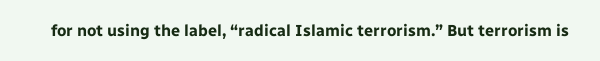for not using the label, “radical Islamic terrorism.” But terrorism is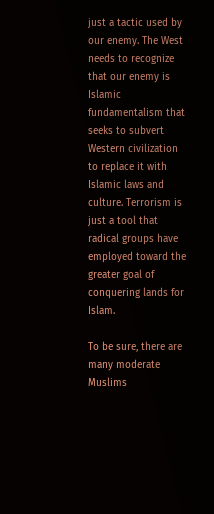just a tactic used by our enemy. The West needs to recognize that our enemy is Islamic fundamentalism that seeks to subvert Western civilization to replace it with Islamic laws and culture. Terrorism is just a tool that radical groups have employed toward the greater goal of conquering lands for Islam.

To be sure, there are many moderate Muslims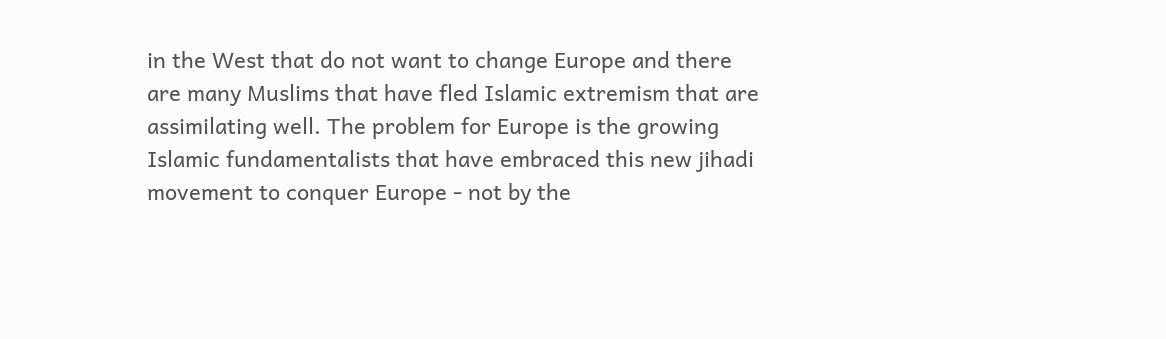in the West that do not want to change Europe and there are many Muslims that have fled Islamic extremism that are assimilating well. The problem for Europe is the growing Islamic fundamentalists that have embraced this new jihadi movement to conquer Europe - not by the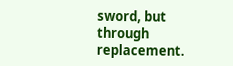sword, but through replacement.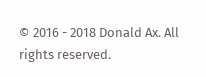© 2016 - 2018 Donald Ax. All rights reserved.